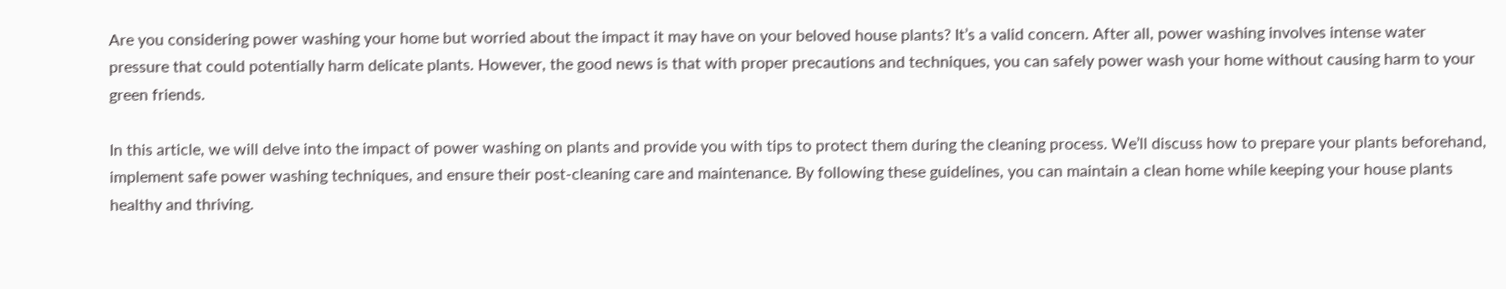Are you considering power washing your home but worried about the impact it may have on your beloved house plants? It’s a valid concern. After all, power washing involves intense water pressure that could potentially harm delicate plants. However, the good news is that with proper precautions and techniques, you can safely power wash your home without causing harm to your green friends.

In this article, we will delve into the impact of power washing on plants and provide you with tips to protect them during the cleaning process. We’ll discuss how to prepare your plants beforehand, implement safe power washing techniques, and ensure their post-cleaning care and maintenance. By following these guidelines, you can maintain a clean home while keeping your house plants healthy and thriving.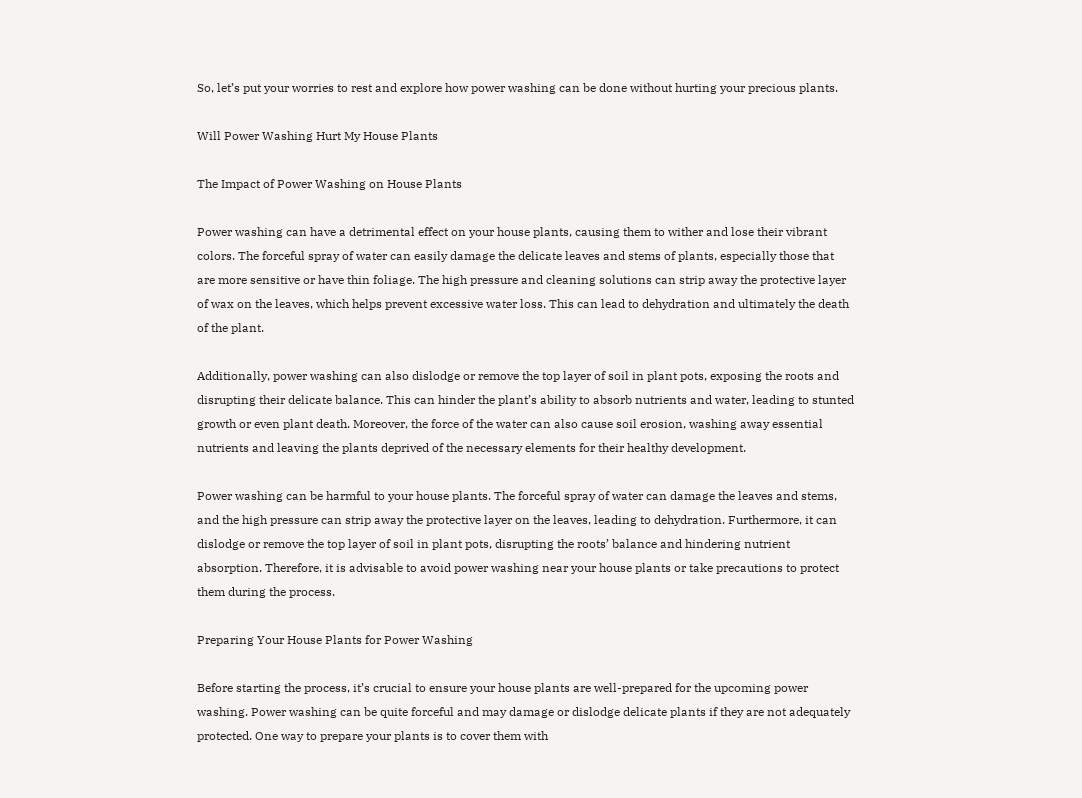So, let’s put your worries to rest and explore how power washing can be done without hurting your precious plants.

Will Power Washing Hurt My House Plants

The Impact of Power Washing on House Plants

Power washing can have a detrimental effect on your house plants, causing them to wither and lose their vibrant colors. The forceful spray of water can easily damage the delicate leaves and stems of plants, especially those that are more sensitive or have thin foliage. The high pressure and cleaning solutions can strip away the protective layer of wax on the leaves, which helps prevent excessive water loss. This can lead to dehydration and ultimately the death of the plant.

Additionally, power washing can also dislodge or remove the top layer of soil in plant pots, exposing the roots and disrupting their delicate balance. This can hinder the plant’s ability to absorb nutrients and water, leading to stunted growth or even plant death. Moreover, the force of the water can also cause soil erosion, washing away essential nutrients and leaving the plants deprived of the necessary elements for their healthy development.

Power washing can be harmful to your house plants. The forceful spray of water can damage the leaves and stems, and the high pressure can strip away the protective layer on the leaves, leading to dehydration. Furthermore, it can dislodge or remove the top layer of soil in plant pots, disrupting the roots’ balance and hindering nutrient absorption. Therefore, it is advisable to avoid power washing near your house plants or take precautions to protect them during the process.

Preparing Your House Plants for Power Washing

Before starting the process, it’s crucial to ensure your house plants are well-prepared for the upcoming power washing. Power washing can be quite forceful and may damage or dislodge delicate plants if they are not adequately protected. One way to prepare your plants is to cover them with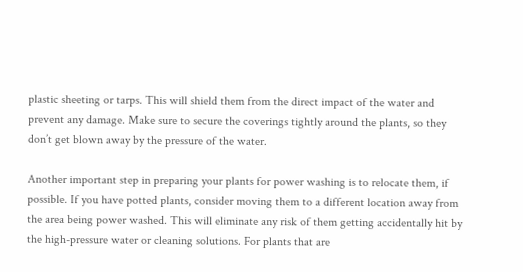plastic sheeting or tarps. This will shield them from the direct impact of the water and prevent any damage. Make sure to secure the coverings tightly around the plants, so they don’t get blown away by the pressure of the water.

Another important step in preparing your plants for power washing is to relocate them, if possible. If you have potted plants, consider moving them to a different location away from the area being power washed. This will eliminate any risk of them getting accidentally hit by the high-pressure water or cleaning solutions. For plants that are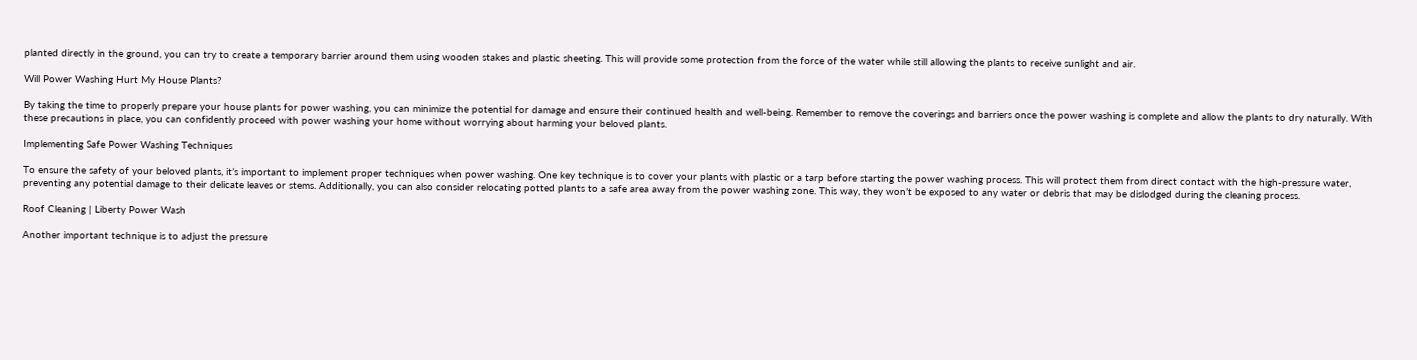planted directly in the ground, you can try to create a temporary barrier around them using wooden stakes and plastic sheeting. This will provide some protection from the force of the water while still allowing the plants to receive sunlight and air.

Will Power Washing Hurt My House Plants?

By taking the time to properly prepare your house plants for power washing, you can minimize the potential for damage and ensure their continued health and well-being. Remember to remove the coverings and barriers once the power washing is complete and allow the plants to dry naturally. With these precautions in place, you can confidently proceed with power washing your home without worrying about harming your beloved plants.

Implementing Safe Power Washing Techniques

To ensure the safety of your beloved plants, it’s important to implement proper techniques when power washing. One key technique is to cover your plants with plastic or a tarp before starting the power washing process. This will protect them from direct contact with the high-pressure water, preventing any potential damage to their delicate leaves or stems. Additionally, you can also consider relocating potted plants to a safe area away from the power washing zone. This way, they won’t be exposed to any water or debris that may be dislodged during the cleaning process.

Roof Cleaning | Liberty Power Wash

Another important technique is to adjust the pressure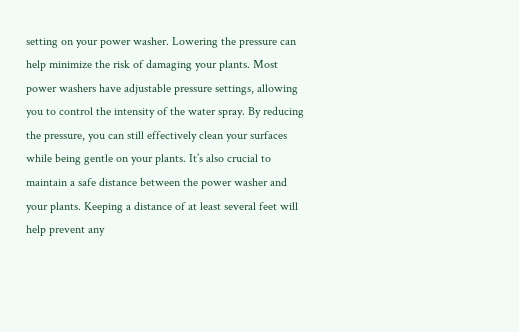setting on your power washer. Lowering the pressure can help minimize the risk of damaging your plants. Most power washers have adjustable pressure settings, allowing you to control the intensity of the water spray. By reducing the pressure, you can still effectively clean your surfaces while being gentle on your plants. It’s also crucial to maintain a safe distance between the power washer and your plants. Keeping a distance of at least several feet will help prevent any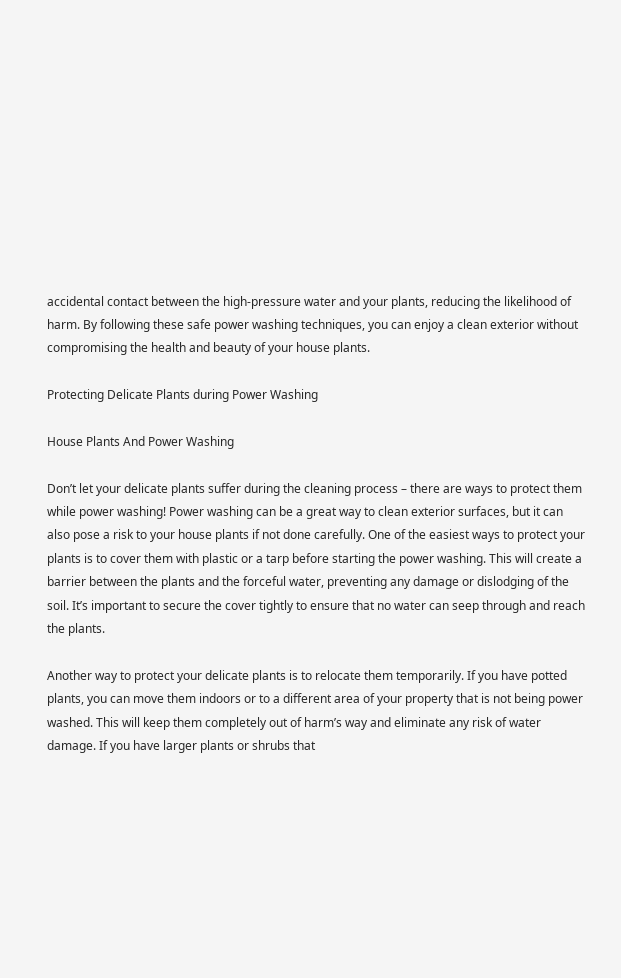accidental contact between the high-pressure water and your plants, reducing the likelihood of harm. By following these safe power washing techniques, you can enjoy a clean exterior without compromising the health and beauty of your house plants.

Protecting Delicate Plants during Power Washing

House Plants And Power Washing

Don’t let your delicate plants suffer during the cleaning process – there are ways to protect them while power washing! Power washing can be a great way to clean exterior surfaces, but it can also pose a risk to your house plants if not done carefully. One of the easiest ways to protect your plants is to cover them with plastic or a tarp before starting the power washing. This will create a barrier between the plants and the forceful water, preventing any damage or dislodging of the soil. It’s important to secure the cover tightly to ensure that no water can seep through and reach the plants.

Another way to protect your delicate plants is to relocate them temporarily. If you have potted plants, you can move them indoors or to a different area of your property that is not being power washed. This will keep them completely out of harm’s way and eliminate any risk of water damage. If you have larger plants or shrubs that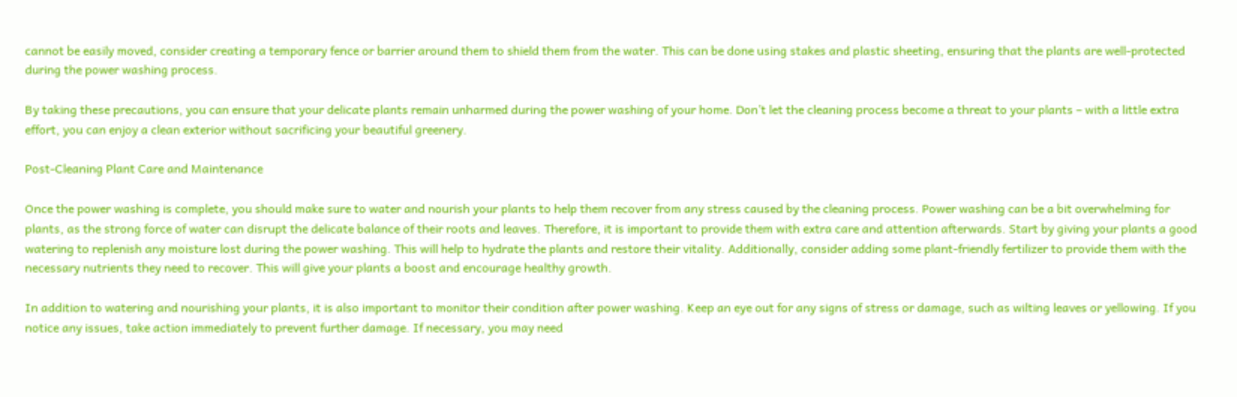cannot be easily moved, consider creating a temporary fence or barrier around them to shield them from the water. This can be done using stakes and plastic sheeting, ensuring that the plants are well-protected during the power washing process.

By taking these precautions, you can ensure that your delicate plants remain unharmed during the power washing of your home. Don’t let the cleaning process become a threat to your plants – with a little extra effort, you can enjoy a clean exterior without sacrificing your beautiful greenery.

Post-Cleaning Plant Care and Maintenance

Once the power washing is complete, you should make sure to water and nourish your plants to help them recover from any stress caused by the cleaning process. Power washing can be a bit overwhelming for plants, as the strong force of water can disrupt the delicate balance of their roots and leaves. Therefore, it is important to provide them with extra care and attention afterwards. Start by giving your plants a good watering to replenish any moisture lost during the power washing. This will help to hydrate the plants and restore their vitality. Additionally, consider adding some plant-friendly fertilizer to provide them with the necessary nutrients they need to recover. This will give your plants a boost and encourage healthy growth.

In addition to watering and nourishing your plants, it is also important to monitor their condition after power washing. Keep an eye out for any signs of stress or damage, such as wilting leaves or yellowing. If you notice any issues, take action immediately to prevent further damage. If necessary, you may need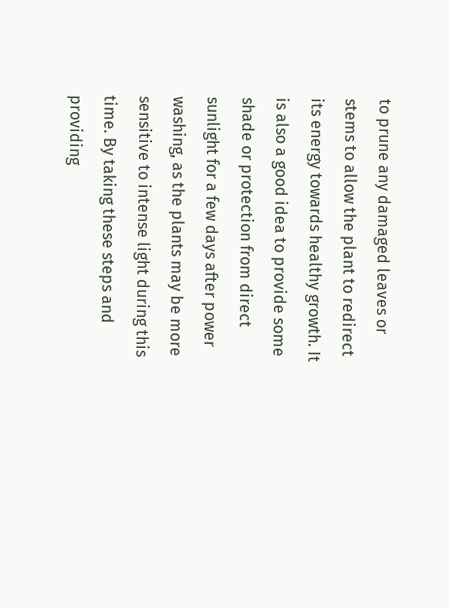to prune any damaged leaves or stems to allow the plant to redirect its energy towards healthy growth. It is also a good idea to provide some shade or protection from direct sunlight for a few days after power washing, as the plants may be more sensitive to intense light during this time. By taking these steps and providing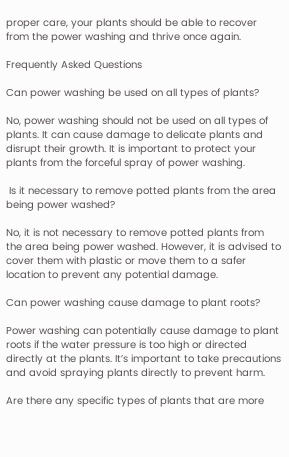proper care, your plants should be able to recover from the power washing and thrive once again.

Frequently Asked Questions

Can power washing be used on all types of plants?

No, power washing should not be used on all types of plants. It can cause damage to delicate plants and disrupt their growth. It is important to protect your plants from the forceful spray of power washing.

 Is it necessary to remove potted plants from the area being power washed?

No, it is not necessary to remove potted plants from the area being power washed. However, it is advised to cover them with plastic or move them to a safer location to prevent any potential damage.

Can power washing cause damage to plant roots?

Power washing can potentially cause damage to plant roots if the water pressure is too high or directed directly at the plants. It’s important to take precautions and avoid spraying plants directly to prevent harm.

Are there any specific types of plants that are more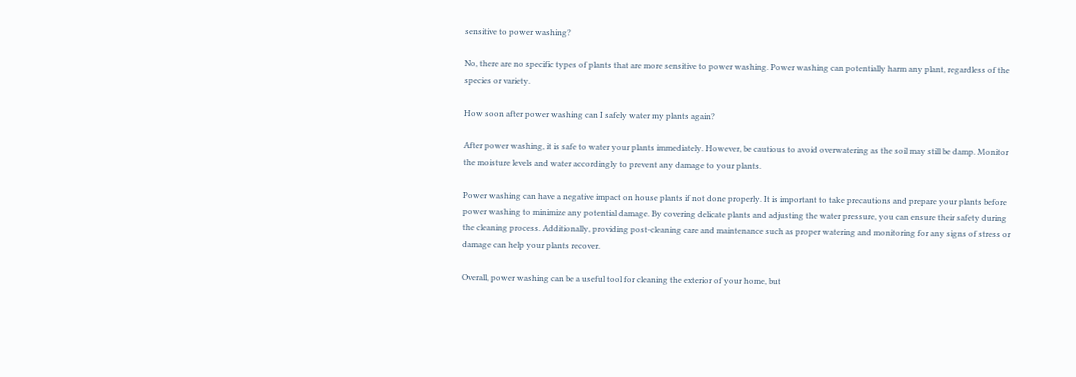sensitive to power washing?

No, there are no specific types of plants that are more sensitive to power washing. Power washing can potentially harm any plant, regardless of the species or variety.

How soon after power washing can I safely water my plants again?

After power washing, it is safe to water your plants immediately. However, be cautious to avoid overwatering as the soil may still be damp. Monitor the moisture levels and water accordingly to prevent any damage to your plants.

Power washing can have a negative impact on house plants if not done properly. It is important to take precautions and prepare your plants before power washing to minimize any potential damage. By covering delicate plants and adjusting the water pressure, you can ensure their safety during the cleaning process. Additionally, providing post-cleaning care and maintenance such as proper watering and monitoring for any signs of stress or damage can help your plants recover.

Overall, power washing can be a useful tool for cleaning the exterior of your home, but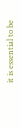it is essential to be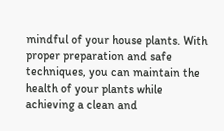mindful of your house plants. With proper preparation and safe techniques, you can maintain the health of your plants while achieving a clean and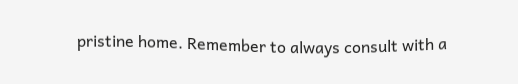pristine home. Remember to always consult with a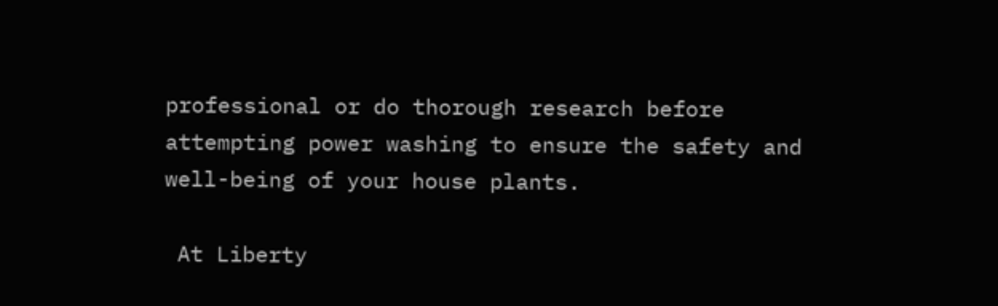professional or do thorough research before attempting power washing to ensure the safety and well-being of your house plants.

 At Liberty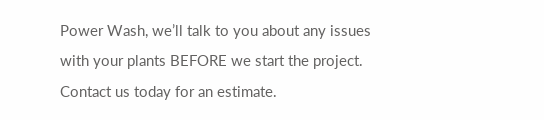Power Wash, we’ll talk to you about any issues with your plants BEFORE we start the project.  Contact us today for an estimate.